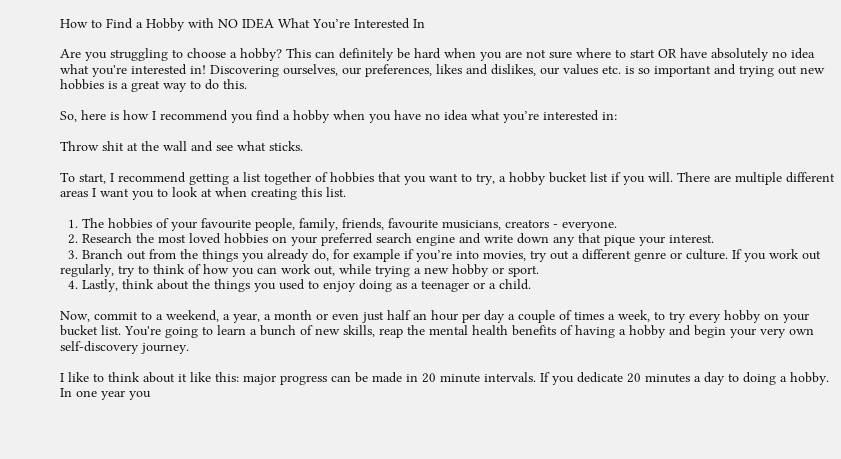How to Find a Hobby with NO IDEA What You’re Interested In

Are you struggling to choose a hobby? This can definitely be hard when you are not sure where to start OR have absolutely no idea what you're interested in! Discovering ourselves, our preferences, likes and dislikes, our values etc. is so important and trying out new hobbies is a great way to do this.

So, here is how I recommend you find a hobby when you have no idea what you’re interested in:

Throw shit at the wall and see what sticks.

To start, I recommend getting a list together of hobbies that you want to try, a hobby bucket list if you will. There are multiple different areas I want you to look at when creating this list.

  1. The hobbies of your favourite people, family, friends, favourite musicians, creators - everyone.
  2. Research the most loved hobbies on your preferred search engine and write down any that pique your interest.
  3. Branch out from the things you already do, for example if you’re into movies, try out a different genre or culture. If you work out regularly, try to think of how you can work out, while trying a new hobby or sport.
  4. Lastly, think about the things you used to enjoy doing as a teenager or a child.

Now, commit to a weekend, a year, a month or even just half an hour per day a couple of times a week, to try every hobby on your bucket list. You're going to learn a bunch of new skills, reap the mental health benefits of having a hobby and begin your very own self-discovery journey.

I like to think about it like this: major progress can be made in 20 minute intervals. If you dedicate 20 minutes a day to doing a hobby. In one year you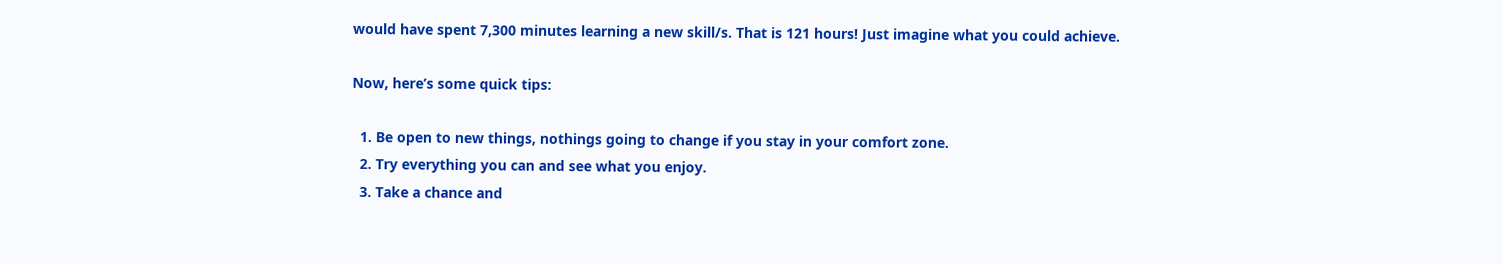would have spent 7,300 minutes learning a new skill/s. That is 121 hours! Just imagine what you could achieve.

Now, here’s some quick tips:

  1. Be open to new things, nothings going to change if you stay in your comfort zone.
  2. Try everything you can and see what you enjoy.
  3. Take a chance and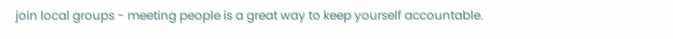join local groups - meeting people is a great way to keep yourself accountable.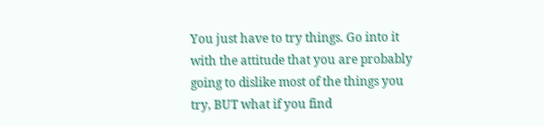You just have to try things. Go into it with the attitude that you are probably going to dislike most of the things you try, BUT what if you find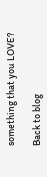something that you LOVE?

Back to blog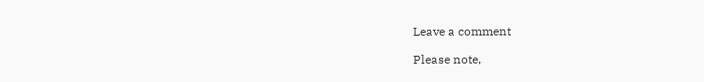Leave a comment

Please note,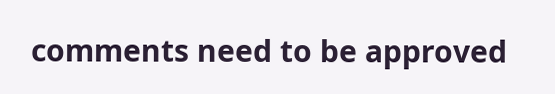comments need to be approved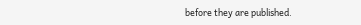before they are published.